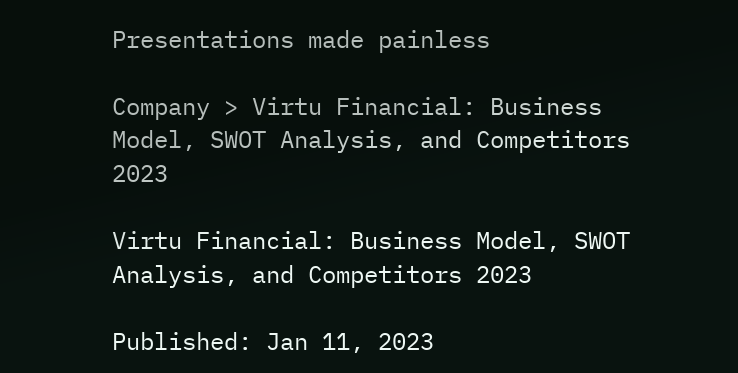Presentations made painless

Company > Virtu Financial: Business Model, SWOT Analysis, and Competitors 2023

Virtu Financial: Business Model, SWOT Analysis, and Competitors 2023

Published: Jan 11, 2023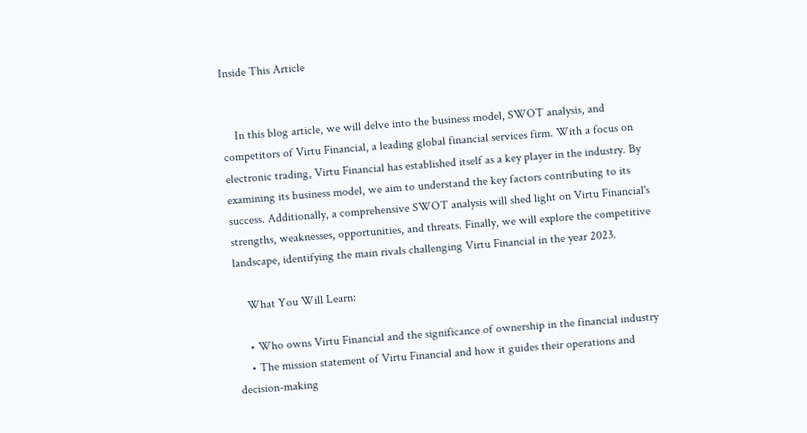Inside This Article


    In this blog article, we will delve into the business model, SWOT analysis, and competitors of Virtu Financial, a leading global financial services firm. With a focus on electronic trading, Virtu Financial has established itself as a key player in the industry. By examining its business model, we aim to understand the key factors contributing to its success. Additionally, a comprehensive SWOT analysis will shed light on Virtu Financial's strengths, weaknesses, opportunities, and threats. Finally, we will explore the competitive landscape, identifying the main rivals challenging Virtu Financial in the year 2023.

    What You Will Learn:

    • Who owns Virtu Financial and the significance of ownership in the financial industry
    • The mission statement of Virtu Financial and how it guides their operations and decision-making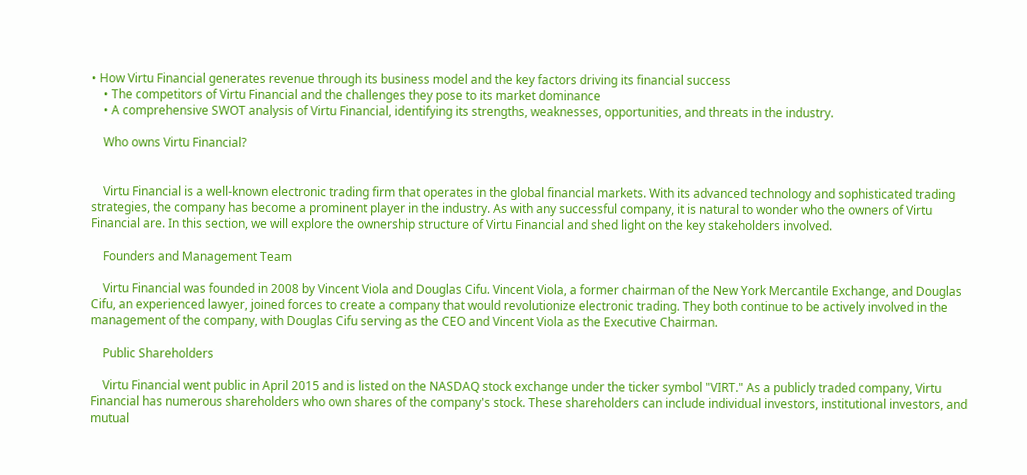• How Virtu Financial generates revenue through its business model and the key factors driving its financial success
    • The competitors of Virtu Financial and the challenges they pose to its market dominance
    • A comprehensive SWOT analysis of Virtu Financial, identifying its strengths, weaknesses, opportunities, and threats in the industry.

    Who owns Virtu Financial?


    Virtu Financial is a well-known electronic trading firm that operates in the global financial markets. With its advanced technology and sophisticated trading strategies, the company has become a prominent player in the industry. As with any successful company, it is natural to wonder who the owners of Virtu Financial are. In this section, we will explore the ownership structure of Virtu Financial and shed light on the key stakeholders involved.

    Founders and Management Team

    Virtu Financial was founded in 2008 by Vincent Viola and Douglas Cifu. Vincent Viola, a former chairman of the New York Mercantile Exchange, and Douglas Cifu, an experienced lawyer, joined forces to create a company that would revolutionize electronic trading. They both continue to be actively involved in the management of the company, with Douglas Cifu serving as the CEO and Vincent Viola as the Executive Chairman.

    Public Shareholders

    Virtu Financial went public in April 2015 and is listed on the NASDAQ stock exchange under the ticker symbol "VIRT." As a publicly traded company, Virtu Financial has numerous shareholders who own shares of the company's stock. These shareholders can include individual investors, institutional investors, and mutual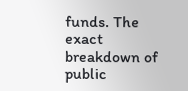funds. The exact breakdown of public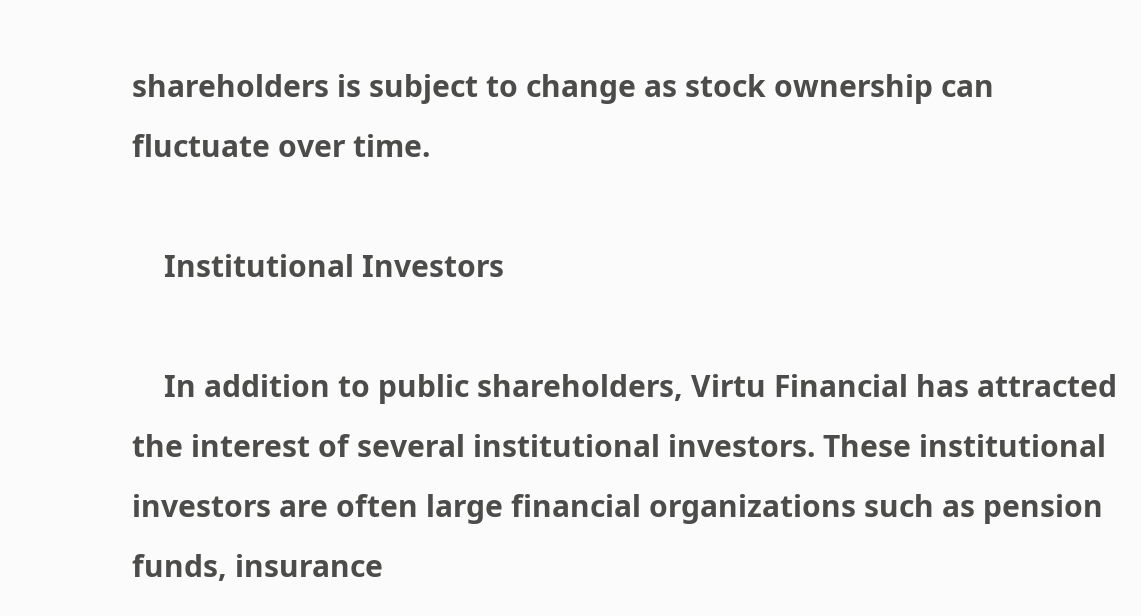shareholders is subject to change as stock ownership can fluctuate over time.

    Institutional Investors

    In addition to public shareholders, Virtu Financial has attracted the interest of several institutional investors. These institutional investors are often large financial organizations such as pension funds, insurance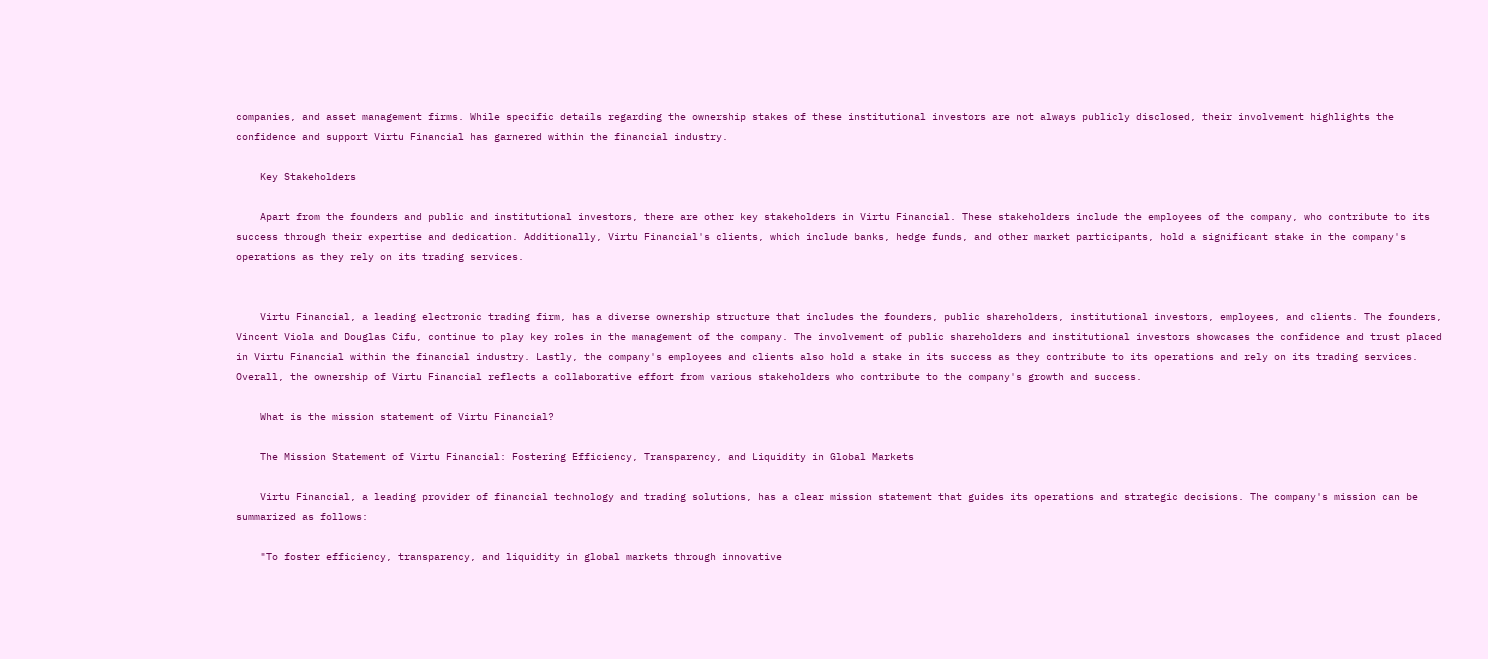companies, and asset management firms. While specific details regarding the ownership stakes of these institutional investors are not always publicly disclosed, their involvement highlights the confidence and support Virtu Financial has garnered within the financial industry.

    Key Stakeholders

    Apart from the founders and public and institutional investors, there are other key stakeholders in Virtu Financial. These stakeholders include the employees of the company, who contribute to its success through their expertise and dedication. Additionally, Virtu Financial's clients, which include banks, hedge funds, and other market participants, hold a significant stake in the company's operations as they rely on its trading services.


    Virtu Financial, a leading electronic trading firm, has a diverse ownership structure that includes the founders, public shareholders, institutional investors, employees, and clients. The founders, Vincent Viola and Douglas Cifu, continue to play key roles in the management of the company. The involvement of public shareholders and institutional investors showcases the confidence and trust placed in Virtu Financial within the financial industry. Lastly, the company's employees and clients also hold a stake in its success as they contribute to its operations and rely on its trading services. Overall, the ownership of Virtu Financial reflects a collaborative effort from various stakeholders who contribute to the company's growth and success.

    What is the mission statement of Virtu Financial?

    The Mission Statement of Virtu Financial: Fostering Efficiency, Transparency, and Liquidity in Global Markets

    Virtu Financial, a leading provider of financial technology and trading solutions, has a clear mission statement that guides its operations and strategic decisions. The company's mission can be summarized as follows:

    "To foster efficiency, transparency, and liquidity in global markets through innovative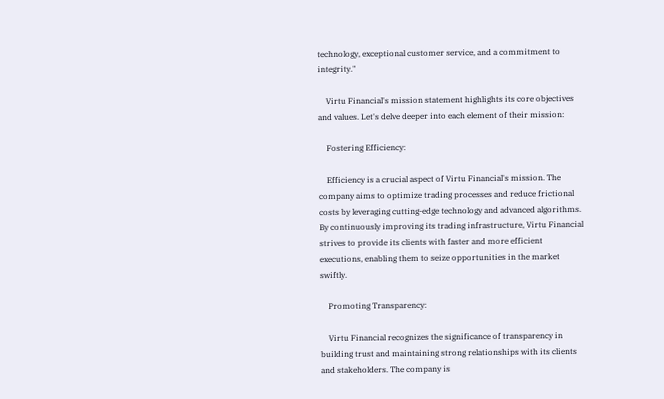technology, exceptional customer service, and a commitment to integrity."

    Virtu Financial's mission statement highlights its core objectives and values. Let's delve deeper into each element of their mission:

    Fostering Efficiency:

    Efficiency is a crucial aspect of Virtu Financial's mission. The company aims to optimize trading processes and reduce frictional costs by leveraging cutting-edge technology and advanced algorithms. By continuously improving its trading infrastructure, Virtu Financial strives to provide its clients with faster and more efficient executions, enabling them to seize opportunities in the market swiftly.

    Promoting Transparency:

    Virtu Financial recognizes the significance of transparency in building trust and maintaining strong relationships with its clients and stakeholders. The company is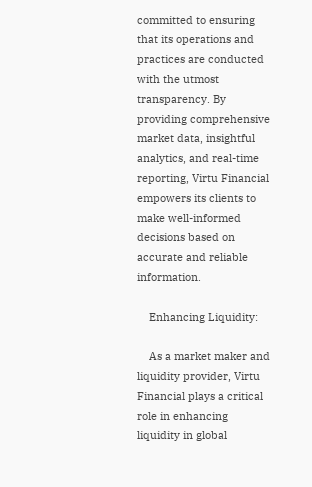committed to ensuring that its operations and practices are conducted with the utmost transparency. By providing comprehensive market data, insightful analytics, and real-time reporting, Virtu Financial empowers its clients to make well-informed decisions based on accurate and reliable information.

    Enhancing Liquidity:

    As a market maker and liquidity provider, Virtu Financial plays a critical role in enhancing liquidity in global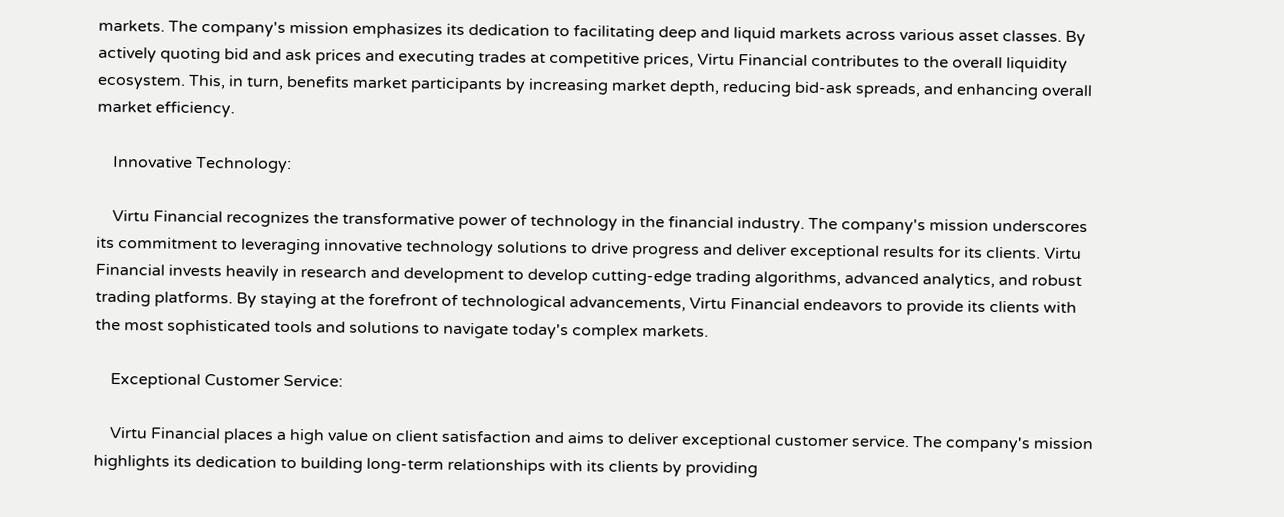markets. The company's mission emphasizes its dedication to facilitating deep and liquid markets across various asset classes. By actively quoting bid and ask prices and executing trades at competitive prices, Virtu Financial contributes to the overall liquidity ecosystem. This, in turn, benefits market participants by increasing market depth, reducing bid-ask spreads, and enhancing overall market efficiency.

    Innovative Technology:

    Virtu Financial recognizes the transformative power of technology in the financial industry. The company's mission underscores its commitment to leveraging innovative technology solutions to drive progress and deliver exceptional results for its clients. Virtu Financial invests heavily in research and development to develop cutting-edge trading algorithms, advanced analytics, and robust trading platforms. By staying at the forefront of technological advancements, Virtu Financial endeavors to provide its clients with the most sophisticated tools and solutions to navigate today's complex markets.

    Exceptional Customer Service:

    Virtu Financial places a high value on client satisfaction and aims to deliver exceptional customer service. The company's mission highlights its dedication to building long-term relationships with its clients by providing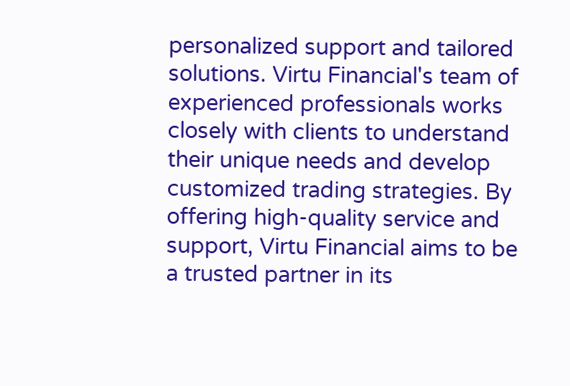personalized support and tailored solutions. Virtu Financial's team of experienced professionals works closely with clients to understand their unique needs and develop customized trading strategies. By offering high-quality service and support, Virtu Financial aims to be a trusted partner in its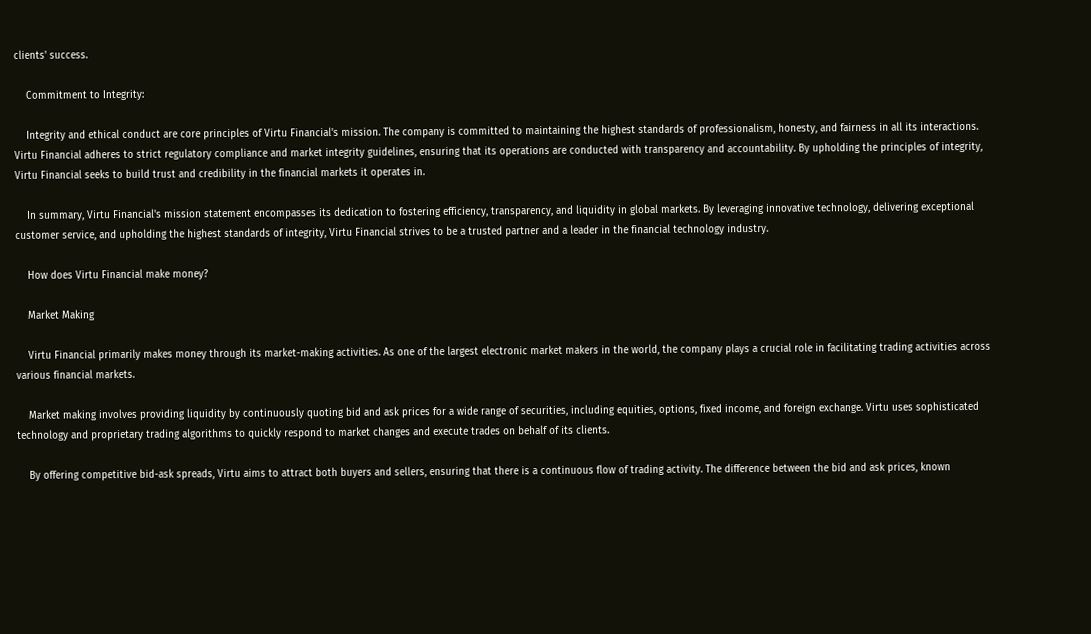clients' success.

    Commitment to Integrity:

    Integrity and ethical conduct are core principles of Virtu Financial's mission. The company is committed to maintaining the highest standards of professionalism, honesty, and fairness in all its interactions. Virtu Financial adheres to strict regulatory compliance and market integrity guidelines, ensuring that its operations are conducted with transparency and accountability. By upholding the principles of integrity, Virtu Financial seeks to build trust and credibility in the financial markets it operates in.

    In summary, Virtu Financial's mission statement encompasses its dedication to fostering efficiency, transparency, and liquidity in global markets. By leveraging innovative technology, delivering exceptional customer service, and upholding the highest standards of integrity, Virtu Financial strives to be a trusted partner and a leader in the financial technology industry.

    How does Virtu Financial make money?

    Market Making

    Virtu Financial primarily makes money through its market-making activities. As one of the largest electronic market makers in the world, the company plays a crucial role in facilitating trading activities across various financial markets.

    Market making involves providing liquidity by continuously quoting bid and ask prices for a wide range of securities, including equities, options, fixed income, and foreign exchange. Virtu uses sophisticated technology and proprietary trading algorithms to quickly respond to market changes and execute trades on behalf of its clients.

    By offering competitive bid-ask spreads, Virtu aims to attract both buyers and sellers, ensuring that there is a continuous flow of trading activity. The difference between the bid and ask prices, known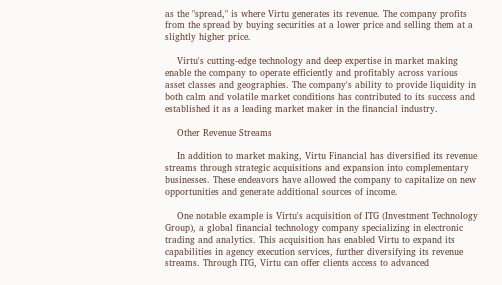as the "spread," is where Virtu generates its revenue. The company profits from the spread by buying securities at a lower price and selling them at a slightly higher price.

    Virtu's cutting-edge technology and deep expertise in market making enable the company to operate efficiently and profitably across various asset classes and geographies. The company's ability to provide liquidity in both calm and volatile market conditions has contributed to its success and established it as a leading market maker in the financial industry.

    Other Revenue Streams

    In addition to market making, Virtu Financial has diversified its revenue streams through strategic acquisitions and expansion into complementary businesses. These endeavors have allowed the company to capitalize on new opportunities and generate additional sources of income.

    One notable example is Virtu's acquisition of ITG (Investment Technology Group), a global financial technology company specializing in electronic trading and analytics. This acquisition has enabled Virtu to expand its capabilities in agency execution services, further diversifying its revenue streams. Through ITG, Virtu can offer clients access to advanced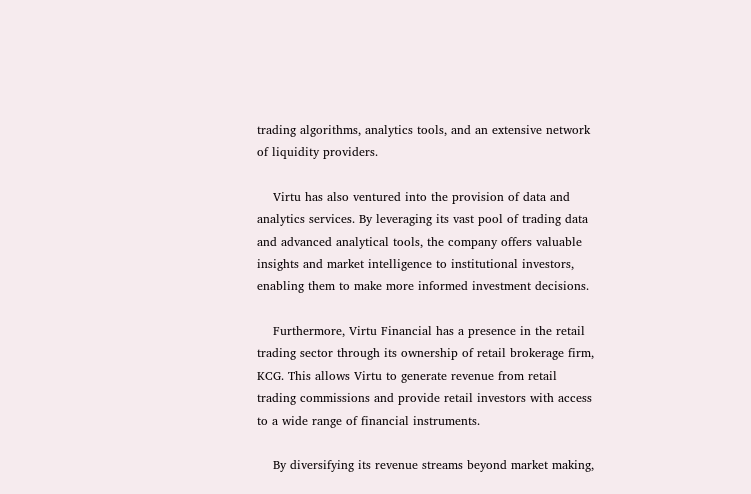trading algorithms, analytics tools, and an extensive network of liquidity providers.

    Virtu has also ventured into the provision of data and analytics services. By leveraging its vast pool of trading data and advanced analytical tools, the company offers valuable insights and market intelligence to institutional investors, enabling them to make more informed investment decisions.

    Furthermore, Virtu Financial has a presence in the retail trading sector through its ownership of retail brokerage firm, KCG. This allows Virtu to generate revenue from retail trading commissions and provide retail investors with access to a wide range of financial instruments.

    By diversifying its revenue streams beyond market making,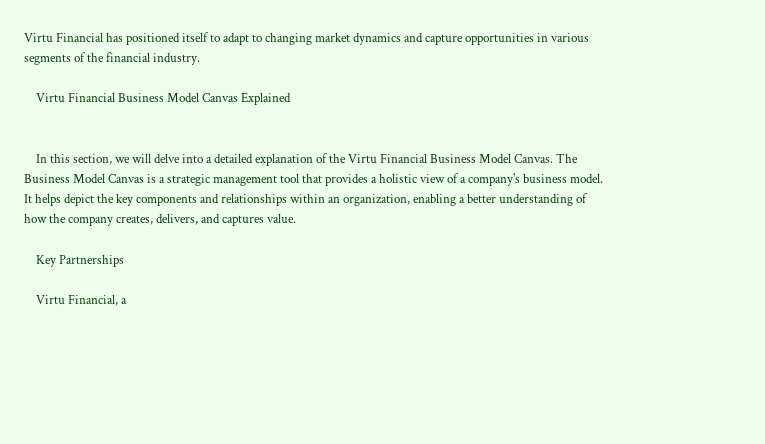Virtu Financial has positioned itself to adapt to changing market dynamics and capture opportunities in various segments of the financial industry.

    Virtu Financial Business Model Canvas Explained


    In this section, we will delve into a detailed explanation of the Virtu Financial Business Model Canvas. The Business Model Canvas is a strategic management tool that provides a holistic view of a company's business model. It helps depict the key components and relationships within an organization, enabling a better understanding of how the company creates, delivers, and captures value.

    Key Partnerships

    Virtu Financial, a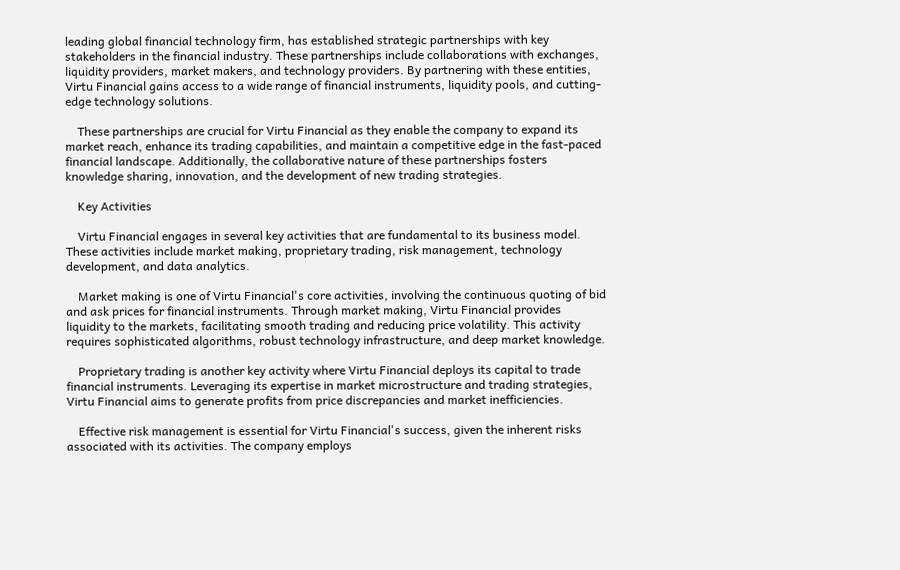leading global financial technology firm, has established strategic partnerships with key stakeholders in the financial industry. These partnerships include collaborations with exchanges, liquidity providers, market makers, and technology providers. By partnering with these entities, Virtu Financial gains access to a wide range of financial instruments, liquidity pools, and cutting-edge technology solutions.

    These partnerships are crucial for Virtu Financial as they enable the company to expand its market reach, enhance its trading capabilities, and maintain a competitive edge in the fast-paced financial landscape. Additionally, the collaborative nature of these partnerships fosters knowledge sharing, innovation, and the development of new trading strategies.

    Key Activities

    Virtu Financial engages in several key activities that are fundamental to its business model. These activities include market making, proprietary trading, risk management, technology development, and data analytics.

    Market making is one of Virtu Financial's core activities, involving the continuous quoting of bid and ask prices for financial instruments. Through market making, Virtu Financial provides liquidity to the markets, facilitating smooth trading and reducing price volatility. This activity requires sophisticated algorithms, robust technology infrastructure, and deep market knowledge.

    Proprietary trading is another key activity where Virtu Financial deploys its capital to trade financial instruments. Leveraging its expertise in market microstructure and trading strategies, Virtu Financial aims to generate profits from price discrepancies and market inefficiencies.

    Effective risk management is essential for Virtu Financial's success, given the inherent risks associated with its activities. The company employs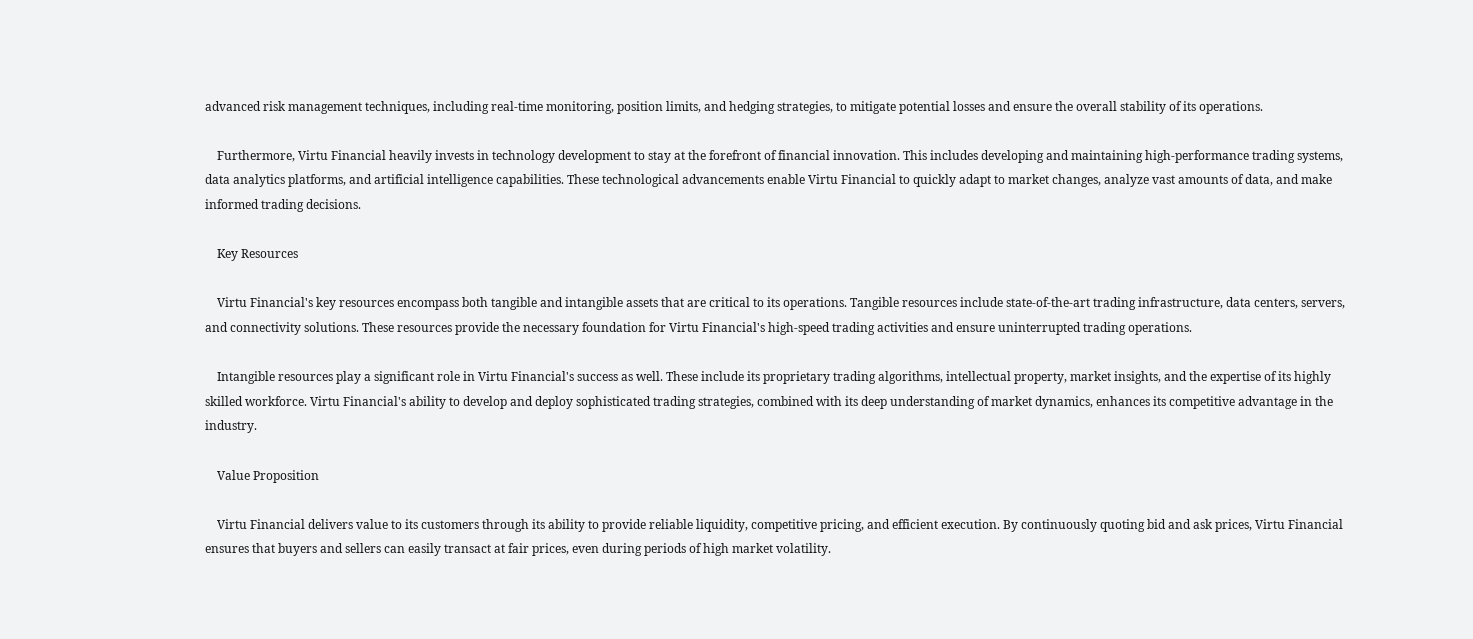advanced risk management techniques, including real-time monitoring, position limits, and hedging strategies, to mitigate potential losses and ensure the overall stability of its operations.

    Furthermore, Virtu Financial heavily invests in technology development to stay at the forefront of financial innovation. This includes developing and maintaining high-performance trading systems, data analytics platforms, and artificial intelligence capabilities. These technological advancements enable Virtu Financial to quickly adapt to market changes, analyze vast amounts of data, and make informed trading decisions.

    Key Resources

    Virtu Financial's key resources encompass both tangible and intangible assets that are critical to its operations. Tangible resources include state-of-the-art trading infrastructure, data centers, servers, and connectivity solutions. These resources provide the necessary foundation for Virtu Financial's high-speed trading activities and ensure uninterrupted trading operations.

    Intangible resources play a significant role in Virtu Financial's success as well. These include its proprietary trading algorithms, intellectual property, market insights, and the expertise of its highly skilled workforce. Virtu Financial's ability to develop and deploy sophisticated trading strategies, combined with its deep understanding of market dynamics, enhances its competitive advantage in the industry.

    Value Proposition

    Virtu Financial delivers value to its customers through its ability to provide reliable liquidity, competitive pricing, and efficient execution. By continuously quoting bid and ask prices, Virtu Financial ensures that buyers and sellers can easily transact at fair prices, even during periods of high market volatility.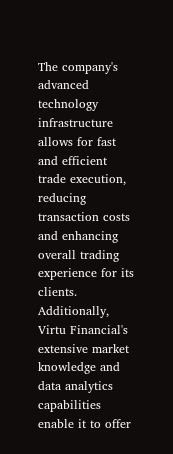The company's advanced technology infrastructure allows for fast and efficient trade execution, reducing transaction costs and enhancing overall trading experience for its clients. Additionally, Virtu Financial's extensive market knowledge and data analytics capabilities enable it to offer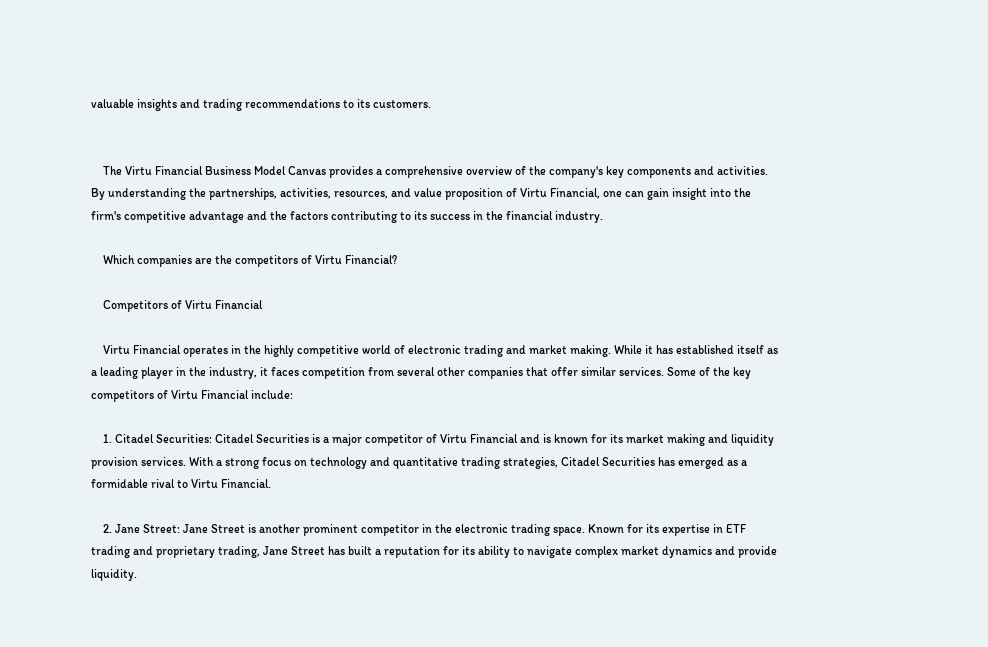valuable insights and trading recommendations to its customers.


    The Virtu Financial Business Model Canvas provides a comprehensive overview of the company's key components and activities. By understanding the partnerships, activities, resources, and value proposition of Virtu Financial, one can gain insight into the firm's competitive advantage and the factors contributing to its success in the financial industry.

    Which companies are the competitors of Virtu Financial?

    Competitors of Virtu Financial

    Virtu Financial operates in the highly competitive world of electronic trading and market making. While it has established itself as a leading player in the industry, it faces competition from several other companies that offer similar services. Some of the key competitors of Virtu Financial include:

    1. Citadel Securities: Citadel Securities is a major competitor of Virtu Financial and is known for its market making and liquidity provision services. With a strong focus on technology and quantitative trading strategies, Citadel Securities has emerged as a formidable rival to Virtu Financial.

    2. Jane Street: Jane Street is another prominent competitor in the electronic trading space. Known for its expertise in ETF trading and proprietary trading, Jane Street has built a reputation for its ability to navigate complex market dynamics and provide liquidity.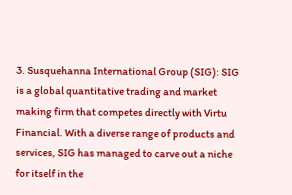3. Susquehanna International Group (SIG): SIG is a global quantitative trading and market making firm that competes directly with Virtu Financial. With a diverse range of products and services, SIG has managed to carve out a niche for itself in the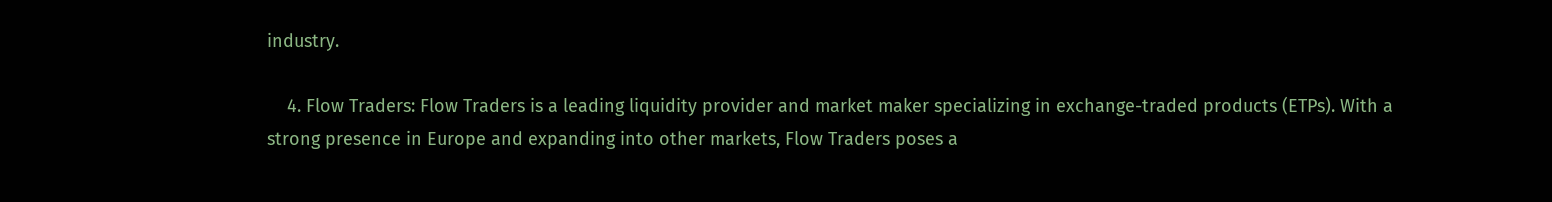industry.

    4. Flow Traders: Flow Traders is a leading liquidity provider and market maker specializing in exchange-traded products (ETPs). With a strong presence in Europe and expanding into other markets, Flow Traders poses a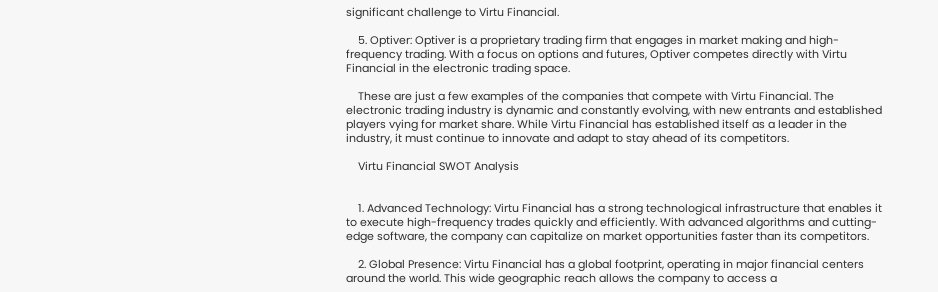significant challenge to Virtu Financial.

    5. Optiver: Optiver is a proprietary trading firm that engages in market making and high-frequency trading. With a focus on options and futures, Optiver competes directly with Virtu Financial in the electronic trading space.

    These are just a few examples of the companies that compete with Virtu Financial. The electronic trading industry is dynamic and constantly evolving, with new entrants and established players vying for market share. While Virtu Financial has established itself as a leader in the industry, it must continue to innovate and adapt to stay ahead of its competitors.

    Virtu Financial SWOT Analysis


    1. Advanced Technology: Virtu Financial has a strong technological infrastructure that enables it to execute high-frequency trades quickly and efficiently. With advanced algorithms and cutting-edge software, the company can capitalize on market opportunities faster than its competitors.

    2. Global Presence: Virtu Financial has a global footprint, operating in major financial centers around the world. This wide geographic reach allows the company to access a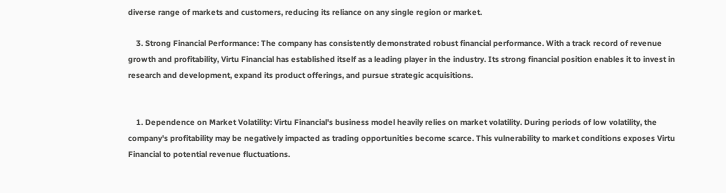diverse range of markets and customers, reducing its reliance on any single region or market.

    3. Strong Financial Performance: The company has consistently demonstrated robust financial performance. With a track record of revenue growth and profitability, Virtu Financial has established itself as a leading player in the industry. Its strong financial position enables it to invest in research and development, expand its product offerings, and pursue strategic acquisitions.


    1. Dependence on Market Volatility: Virtu Financial's business model heavily relies on market volatility. During periods of low volatility, the company's profitability may be negatively impacted as trading opportunities become scarce. This vulnerability to market conditions exposes Virtu Financial to potential revenue fluctuations.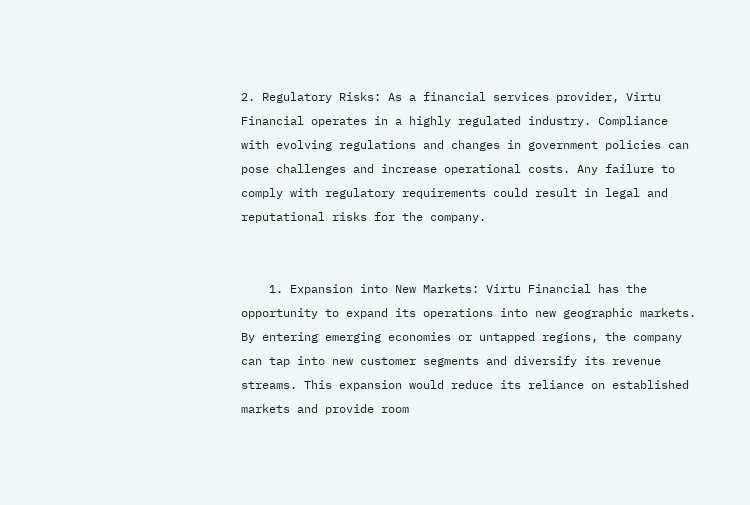2. Regulatory Risks: As a financial services provider, Virtu Financial operates in a highly regulated industry. Compliance with evolving regulations and changes in government policies can pose challenges and increase operational costs. Any failure to comply with regulatory requirements could result in legal and reputational risks for the company.


    1. Expansion into New Markets: Virtu Financial has the opportunity to expand its operations into new geographic markets. By entering emerging economies or untapped regions, the company can tap into new customer segments and diversify its revenue streams. This expansion would reduce its reliance on established markets and provide room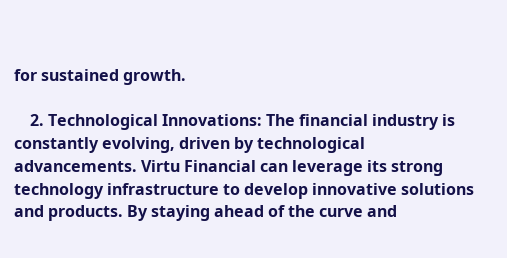for sustained growth.

    2. Technological Innovations: The financial industry is constantly evolving, driven by technological advancements. Virtu Financial can leverage its strong technology infrastructure to develop innovative solutions and products. By staying ahead of the curve and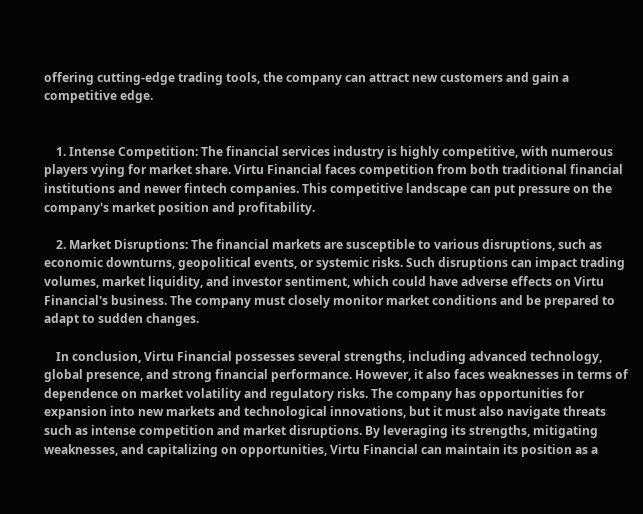offering cutting-edge trading tools, the company can attract new customers and gain a competitive edge.


    1. Intense Competition: The financial services industry is highly competitive, with numerous players vying for market share. Virtu Financial faces competition from both traditional financial institutions and newer fintech companies. This competitive landscape can put pressure on the company's market position and profitability.

    2. Market Disruptions: The financial markets are susceptible to various disruptions, such as economic downturns, geopolitical events, or systemic risks. Such disruptions can impact trading volumes, market liquidity, and investor sentiment, which could have adverse effects on Virtu Financial's business. The company must closely monitor market conditions and be prepared to adapt to sudden changes.

    In conclusion, Virtu Financial possesses several strengths, including advanced technology, global presence, and strong financial performance. However, it also faces weaknesses in terms of dependence on market volatility and regulatory risks. The company has opportunities for expansion into new markets and technological innovations, but it must also navigate threats such as intense competition and market disruptions. By leveraging its strengths, mitigating weaknesses, and capitalizing on opportunities, Virtu Financial can maintain its position as a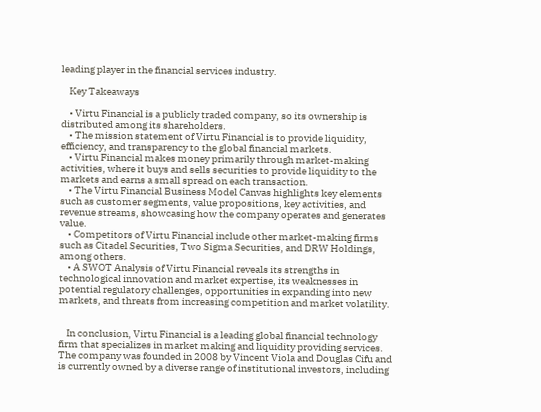leading player in the financial services industry.

    Key Takeaways

    • Virtu Financial is a publicly traded company, so its ownership is distributed among its shareholders.
    • The mission statement of Virtu Financial is to provide liquidity, efficiency, and transparency to the global financial markets.
    • Virtu Financial makes money primarily through market-making activities, where it buys and sells securities to provide liquidity to the markets and earns a small spread on each transaction.
    • The Virtu Financial Business Model Canvas highlights key elements such as customer segments, value propositions, key activities, and revenue streams, showcasing how the company operates and generates value.
    • Competitors of Virtu Financial include other market-making firms such as Citadel Securities, Two Sigma Securities, and DRW Holdings, among others.
    • A SWOT Analysis of Virtu Financial reveals its strengths in technological innovation and market expertise, its weaknesses in potential regulatory challenges, opportunities in expanding into new markets, and threats from increasing competition and market volatility.


    In conclusion, Virtu Financial is a leading global financial technology firm that specializes in market making and liquidity providing services. The company was founded in 2008 by Vincent Viola and Douglas Cifu and is currently owned by a diverse range of institutional investors, including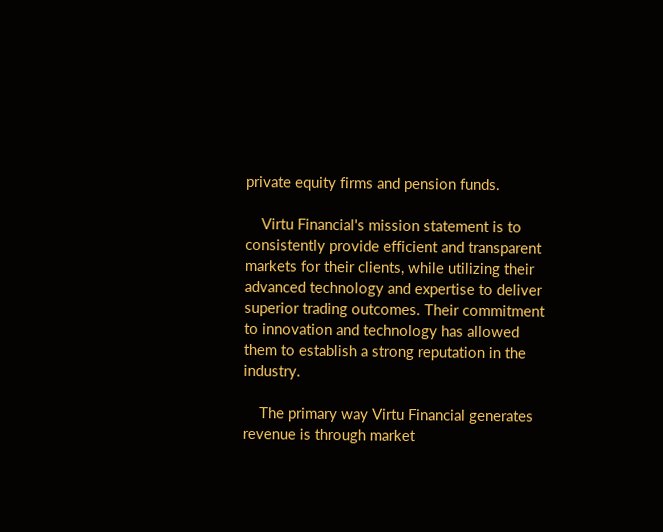private equity firms and pension funds.

    Virtu Financial's mission statement is to consistently provide efficient and transparent markets for their clients, while utilizing their advanced technology and expertise to deliver superior trading outcomes. Their commitment to innovation and technology has allowed them to establish a strong reputation in the industry.

    The primary way Virtu Financial generates revenue is through market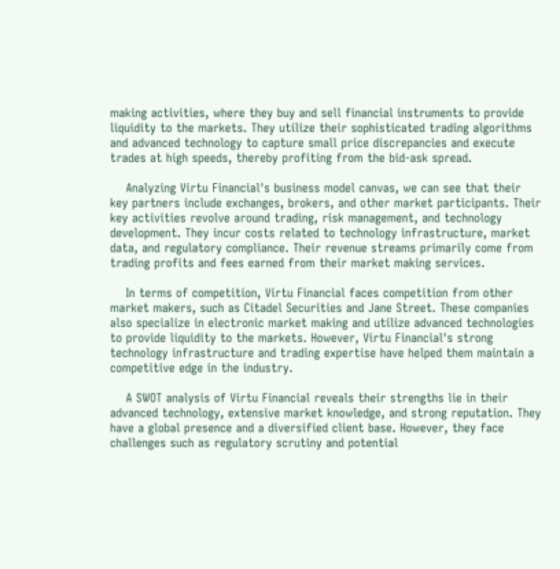making activities, where they buy and sell financial instruments to provide liquidity to the markets. They utilize their sophisticated trading algorithms and advanced technology to capture small price discrepancies and execute trades at high speeds, thereby profiting from the bid-ask spread.

    Analyzing Virtu Financial's business model canvas, we can see that their key partners include exchanges, brokers, and other market participants. Their key activities revolve around trading, risk management, and technology development. They incur costs related to technology infrastructure, market data, and regulatory compliance. Their revenue streams primarily come from trading profits and fees earned from their market making services.

    In terms of competition, Virtu Financial faces competition from other market makers, such as Citadel Securities and Jane Street. These companies also specialize in electronic market making and utilize advanced technologies to provide liquidity to the markets. However, Virtu Financial's strong technology infrastructure and trading expertise have helped them maintain a competitive edge in the industry.

    A SWOT analysis of Virtu Financial reveals their strengths lie in their advanced technology, extensive market knowledge, and strong reputation. They have a global presence and a diversified client base. However, they face challenges such as regulatory scrutiny and potential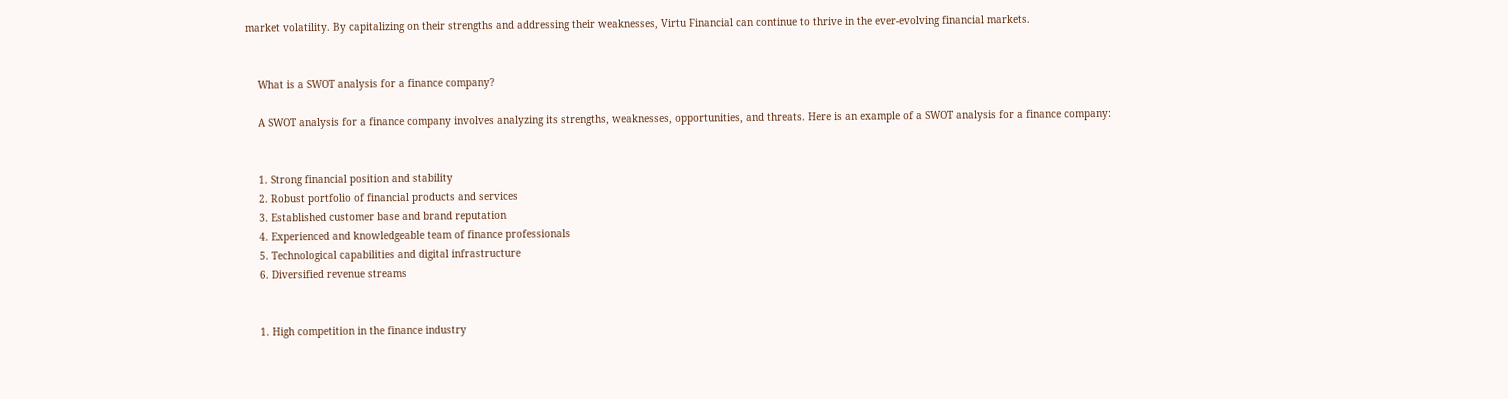market volatility. By capitalizing on their strengths and addressing their weaknesses, Virtu Financial can continue to thrive in the ever-evolving financial markets.


    What is a SWOT analysis for a finance company?

    A SWOT analysis for a finance company involves analyzing its strengths, weaknesses, opportunities, and threats. Here is an example of a SWOT analysis for a finance company:


    1. Strong financial position and stability
    2. Robust portfolio of financial products and services
    3. Established customer base and brand reputation
    4. Experienced and knowledgeable team of finance professionals
    5. Technological capabilities and digital infrastructure
    6. Diversified revenue streams


    1. High competition in the finance industry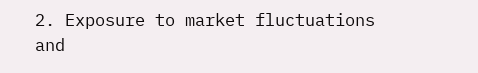2. Exposure to market fluctuations and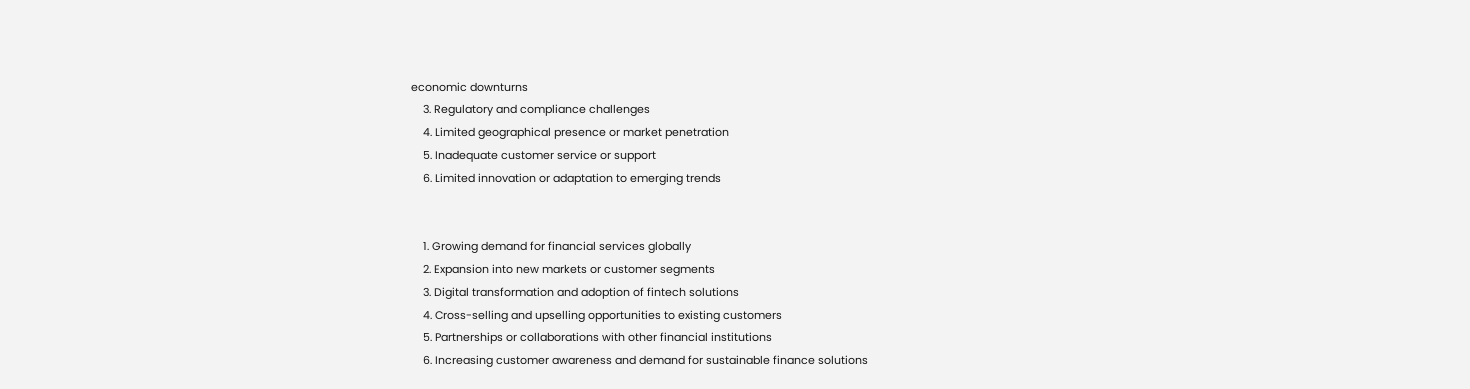economic downturns
    3. Regulatory and compliance challenges
    4. Limited geographical presence or market penetration
    5. Inadequate customer service or support
    6. Limited innovation or adaptation to emerging trends


    1. Growing demand for financial services globally
    2. Expansion into new markets or customer segments
    3. Digital transformation and adoption of fintech solutions
    4. Cross-selling and upselling opportunities to existing customers
    5. Partnerships or collaborations with other financial institutions
    6. Increasing customer awareness and demand for sustainable finance solutions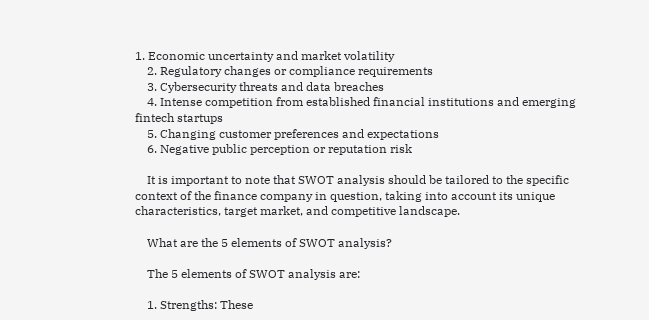1. Economic uncertainty and market volatility
    2. Regulatory changes or compliance requirements
    3. Cybersecurity threats and data breaches
    4. Intense competition from established financial institutions and emerging fintech startups
    5. Changing customer preferences and expectations
    6. Negative public perception or reputation risk

    It is important to note that SWOT analysis should be tailored to the specific context of the finance company in question, taking into account its unique characteristics, target market, and competitive landscape.

    What are the 5 elements of SWOT analysis?

    The 5 elements of SWOT analysis are:

    1. Strengths: These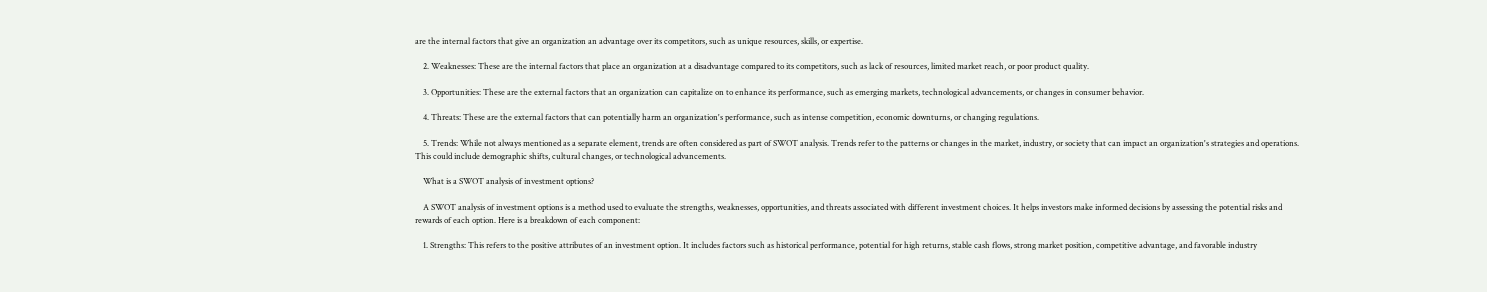are the internal factors that give an organization an advantage over its competitors, such as unique resources, skills, or expertise.

    2. Weaknesses: These are the internal factors that place an organization at a disadvantage compared to its competitors, such as lack of resources, limited market reach, or poor product quality.

    3. Opportunities: These are the external factors that an organization can capitalize on to enhance its performance, such as emerging markets, technological advancements, or changes in consumer behavior.

    4. Threats: These are the external factors that can potentially harm an organization's performance, such as intense competition, economic downturns, or changing regulations.

    5. Trends: While not always mentioned as a separate element, trends are often considered as part of SWOT analysis. Trends refer to the patterns or changes in the market, industry, or society that can impact an organization's strategies and operations. This could include demographic shifts, cultural changes, or technological advancements.

    What is a SWOT analysis of investment options?

    A SWOT analysis of investment options is a method used to evaluate the strengths, weaknesses, opportunities, and threats associated with different investment choices. It helps investors make informed decisions by assessing the potential risks and rewards of each option. Here is a breakdown of each component:

    1. Strengths: This refers to the positive attributes of an investment option. It includes factors such as historical performance, potential for high returns, stable cash flows, strong market position, competitive advantage, and favorable industry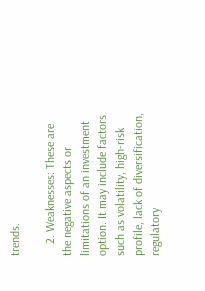trends.

    2. Weaknesses: These are the negative aspects or limitations of an investment option. It may include factors such as volatility, high-risk profile, lack of diversification, regulatory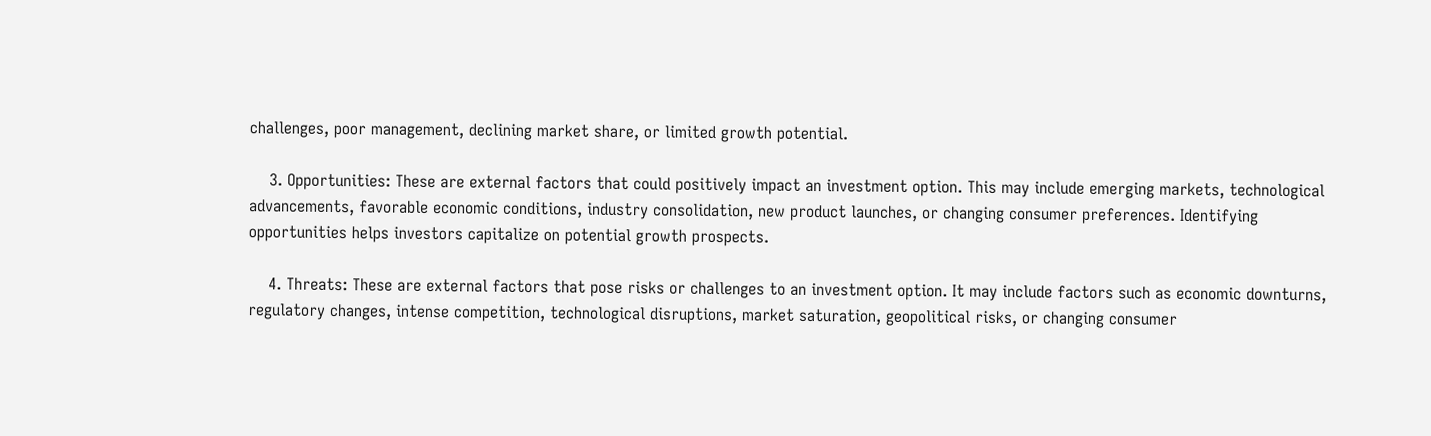challenges, poor management, declining market share, or limited growth potential.

    3. Opportunities: These are external factors that could positively impact an investment option. This may include emerging markets, technological advancements, favorable economic conditions, industry consolidation, new product launches, or changing consumer preferences. Identifying opportunities helps investors capitalize on potential growth prospects.

    4. Threats: These are external factors that pose risks or challenges to an investment option. It may include factors such as economic downturns, regulatory changes, intense competition, technological disruptions, market saturation, geopolitical risks, or changing consumer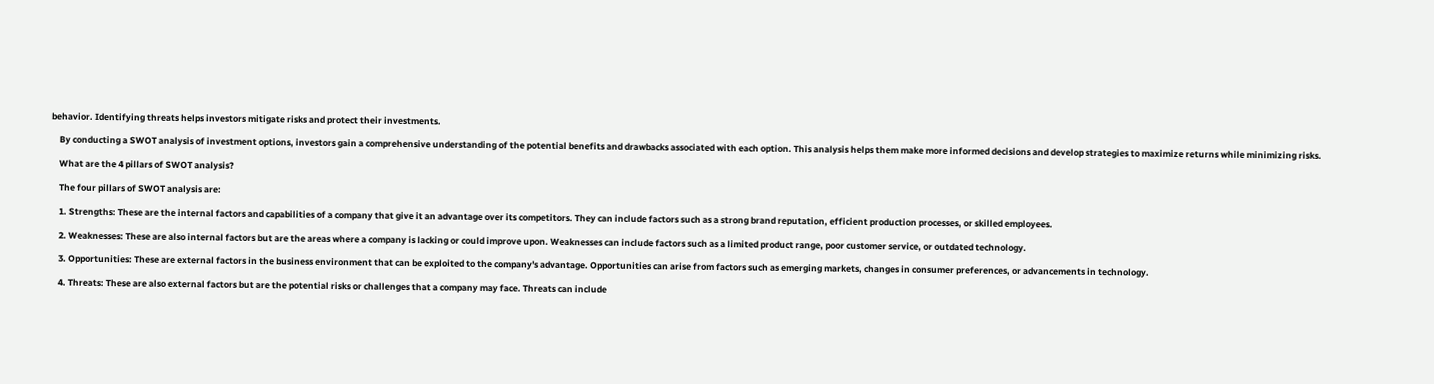behavior. Identifying threats helps investors mitigate risks and protect their investments.

    By conducting a SWOT analysis of investment options, investors gain a comprehensive understanding of the potential benefits and drawbacks associated with each option. This analysis helps them make more informed decisions and develop strategies to maximize returns while minimizing risks.

    What are the 4 pillars of SWOT analysis?

    The four pillars of SWOT analysis are:

    1. Strengths: These are the internal factors and capabilities of a company that give it an advantage over its competitors. They can include factors such as a strong brand reputation, efficient production processes, or skilled employees.

    2. Weaknesses: These are also internal factors but are the areas where a company is lacking or could improve upon. Weaknesses can include factors such as a limited product range, poor customer service, or outdated technology.

    3. Opportunities: These are external factors in the business environment that can be exploited to the company's advantage. Opportunities can arise from factors such as emerging markets, changes in consumer preferences, or advancements in technology.

    4. Threats: These are also external factors but are the potential risks or challenges that a company may face. Threats can include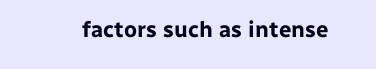factors such as intense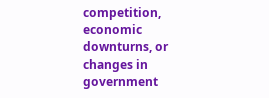competition, economic downturns, or changes in government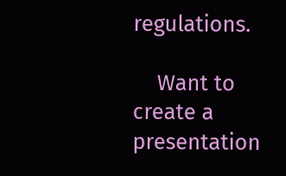regulations.

    Want to create a presentation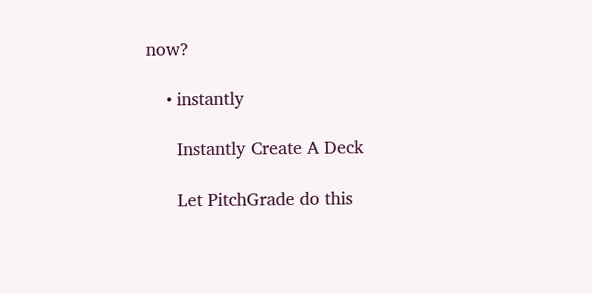now?

    • instantly

      Instantly Create A Deck

      Let PitchGrade do this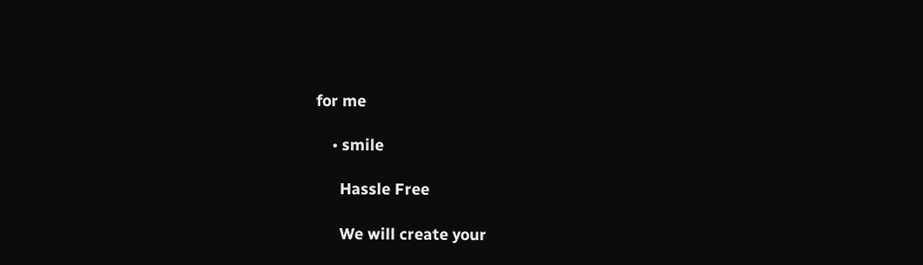for me

    • smile

      Hassle Free

      We will create your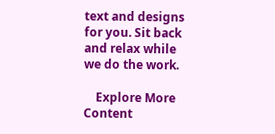text and designs for you. Sit back and relax while we do the work.

    Explore More Content